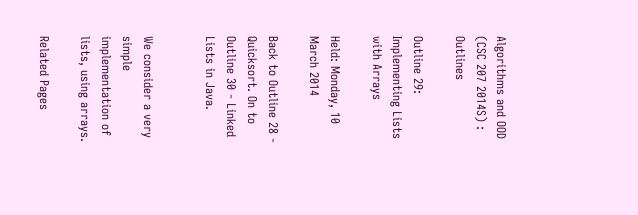Algorithms and OOD (CSC 207 2014S) : Outlines

Outline 29: Implementing Lists with Arrays

Held: Monday, 10 March 2014

Back to Outline 28 - Quicksort. On to Outline 30 - Linked Lists in Java.


We consider a very simple implementation of lists, using arrays.

Related Pages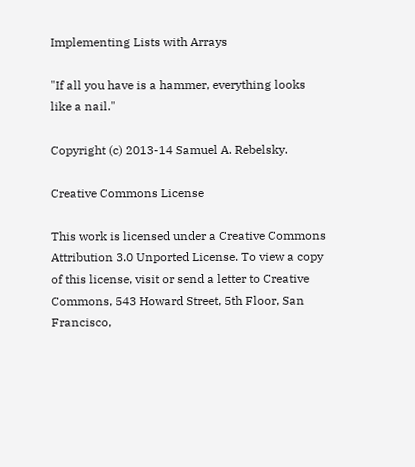Implementing Lists with Arrays

"If all you have is a hammer, everything looks like a nail."

Copyright (c) 2013-14 Samuel A. Rebelsky.

Creative Commons License

This work is licensed under a Creative Commons Attribution 3.0 Unported License. To view a copy of this license, visit or send a letter to Creative Commons, 543 Howard Street, 5th Floor, San Francisco,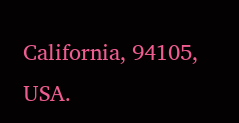California, 94105, USA.